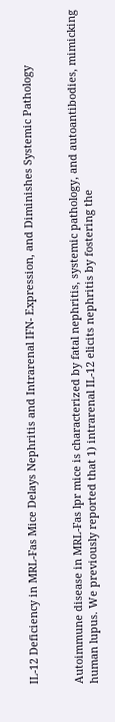IL-12 Deficiency in MRL-Fas Mice Delays Nephritis and Intrarenal IFN- Expression, and Diminishes Systemic Pathology


Autoimmune disease in MRL-Fas lpr mice is characterized by fatal nephritis, systemic pathology, and autoantibodies, mimicking human lupus. We previously reported that 1) intrarenal IL-12 elicits nephritis by fostering the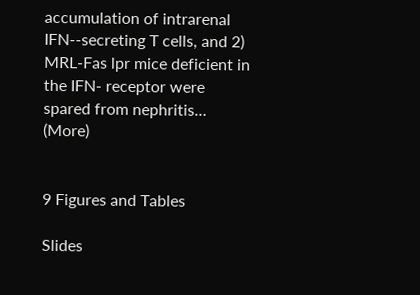accumulation of intrarenal IFN--secreting T cells, and 2) MRL-Fas lpr mice deficient in the IFN- receptor were spared from nephritis… (More)


9 Figures and Tables

Slides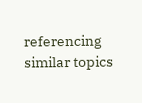referencing similar topics